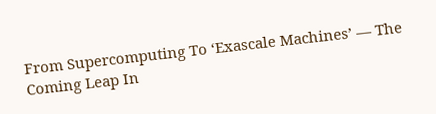From Supercomputing To ‘Exascale Machines’ — The Coming Leap In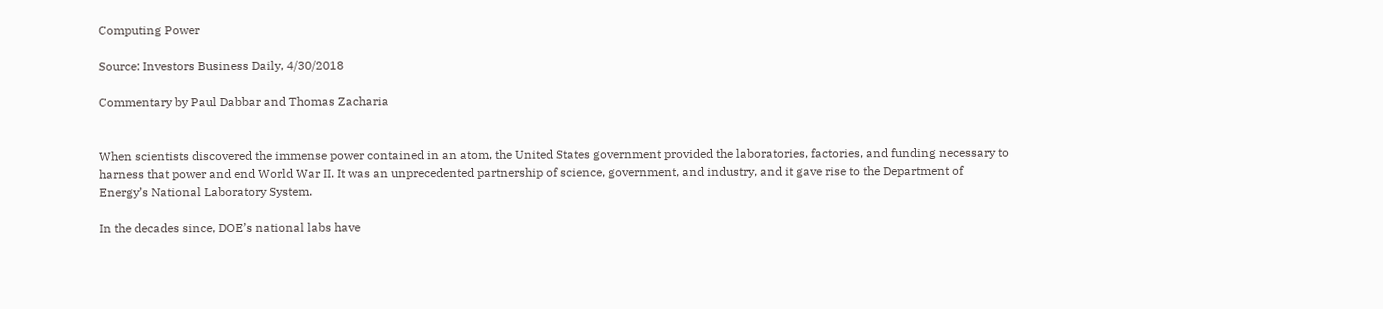Computing Power

Source: Investors Business Daily, 4/30/2018

Commentary by Paul Dabbar and Thomas Zacharia


When scientists discovered the immense power contained in an atom, the United States government provided the laboratories, factories, and funding necessary to harness that power and end World War II. It was an unprecedented partnership of science, government, and industry, and it gave rise to the Department of Energy’s National Laboratory System.

In the decades since, DOE’s national labs have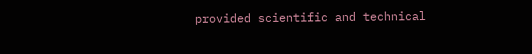provided scientific and technical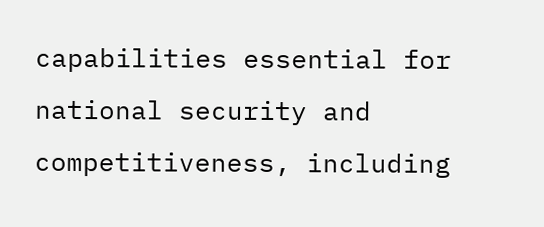capabilities essential for national security and competitiveness, including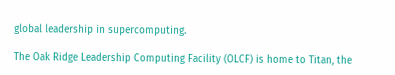global leadership in supercomputing.

The Oak Ridge Leadership Computing Facility (OLCF) is home to Titan, the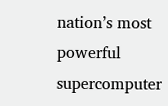nation’s most powerful supercomputer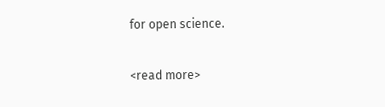for open science.

<read more>